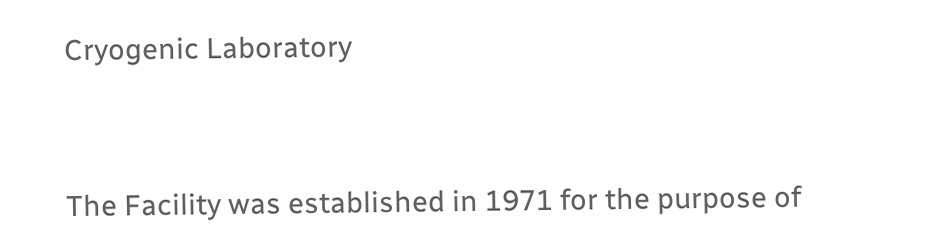Cryogenic Laboratory


The Facility was established in 1971 for the purpose of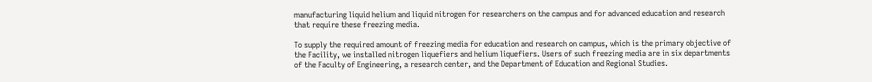manufacturing liquid helium and liquid nitrogen for researchers on the campus and for advanced education and research that require these freezing media.

To supply the required amount of freezing media for education and research on campus, which is the primary objective of the Facility, we installed nitrogen liquefiers and helium liquefiers. Users of such freezing media are in six departments of the Faculty of Engineering, a research center, and the Department of Education and Regional Studies.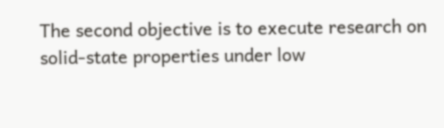The second objective is to execute research on solid-state properties under low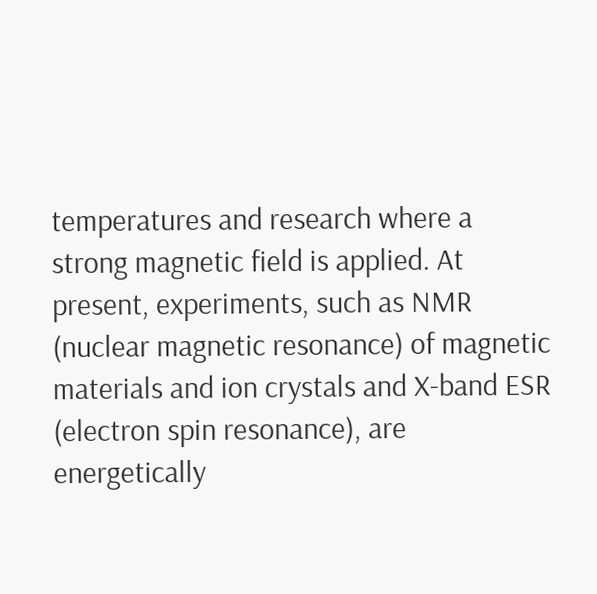temperatures and research where a strong magnetic field is applied. At present, experiments, such as NMR (nuclear magnetic resonance) of magnetic materials and ion crystals and X-band ESR (electron spin resonance), are energetically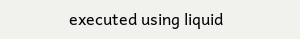executed using liquid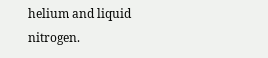helium and liquid nitrogen.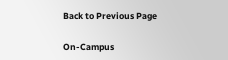Back to Previous Page

On-Campus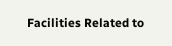Facilities Related to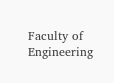Faculty of Engineering